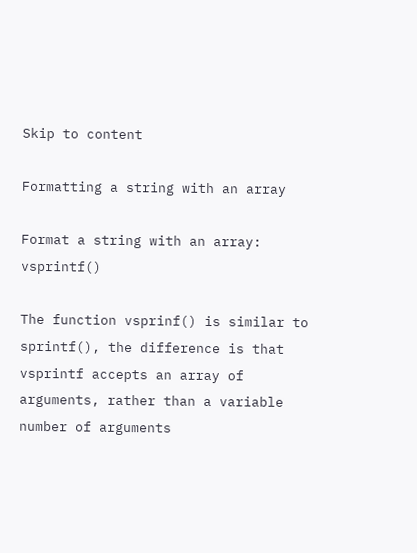Skip to content

Formatting a string with an array

Format a string with an array: vsprintf()

The function vsprinf() is similar to sprintf(), the difference is that vsprintf accepts an array of arguments, rather than a variable number of arguments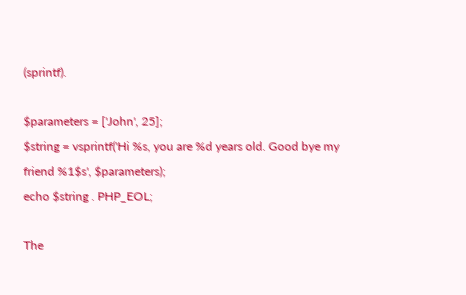(sprintf).

$parameters = ['John', 25];
$string = vsprintf('Hi %s, you are %d years old. Good bye my friend %1$s', $parameters);
echo $string . PHP_EOL;

The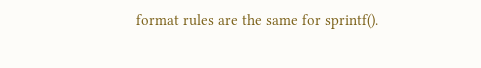format rules are the same for sprintf().